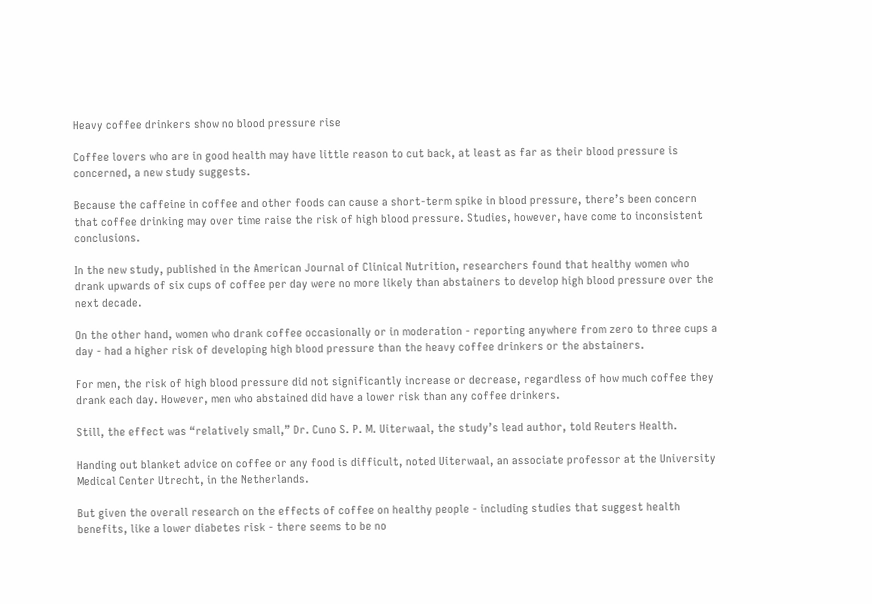Heavy coffee drinkers show no blood pressure rise

Coffee lovers who are in good health may have little reason to cut back, at least as far as their blood pressure is concerned, a new study suggests.

Because the caffeine in coffee and other foods can cause a short-term spike in blood pressure, there’s been concern that coffee drinking may over time raise the risk of high blood pressure. Studies, however, have come to inconsistent conclusions.

In the new study, published in the American Journal of Clinical Nutrition, researchers found that healthy women who drank upwards of six cups of coffee per day were no more likely than abstainers to develop high blood pressure over the next decade.

On the other hand, women who drank coffee occasionally or in moderation - reporting anywhere from zero to three cups a day - had a higher risk of developing high blood pressure than the heavy coffee drinkers or the abstainers.

For men, the risk of high blood pressure did not significantly increase or decrease, regardless of how much coffee they drank each day. However, men who abstained did have a lower risk than any coffee drinkers.

Still, the effect was “relatively small,” Dr. Cuno S. P. M. Uiterwaal, the study’s lead author, told Reuters Health.

Handing out blanket advice on coffee or any food is difficult, noted Uiterwaal, an associate professor at the University Medical Center Utrecht, in the Netherlands.

But given the overall research on the effects of coffee on healthy people - including studies that suggest health benefits, like a lower diabetes risk - there seems to be no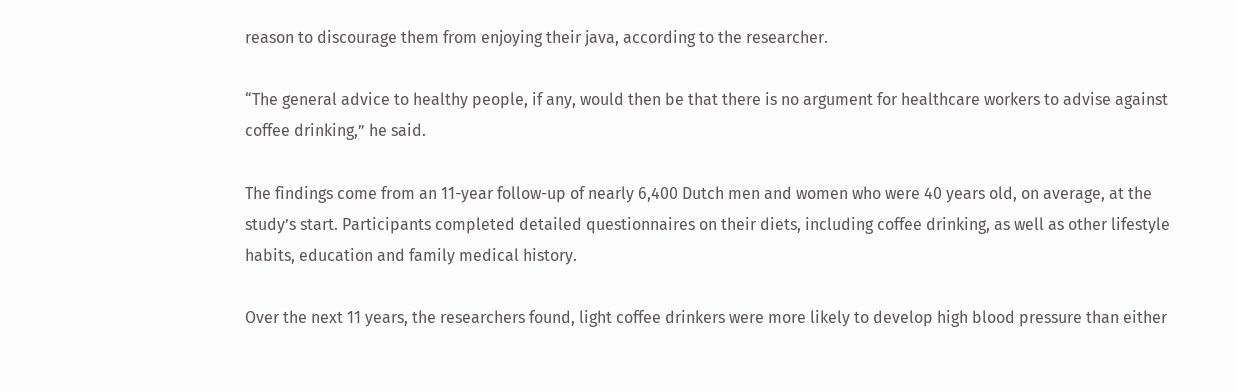reason to discourage them from enjoying their java, according to the researcher.

“The general advice to healthy people, if any, would then be that there is no argument for healthcare workers to advise against coffee drinking,” he said.

The findings come from an 11-year follow-up of nearly 6,400 Dutch men and women who were 40 years old, on average, at the study’s start. Participants completed detailed questionnaires on their diets, including coffee drinking, as well as other lifestyle habits, education and family medical history.

Over the next 11 years, the researchers found, light coffee drinkers were more likely to develop high blood pressure than either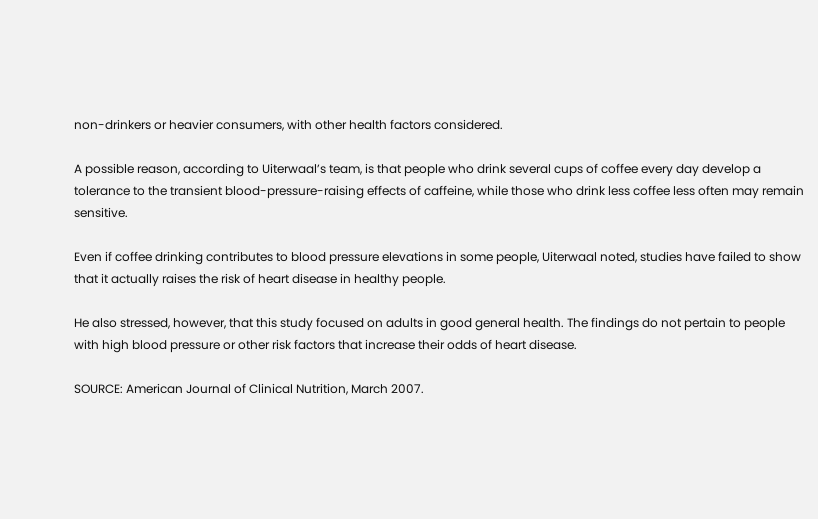non-drinkers or heavier consumers, with other health factors considered.

A possible reason, according to Uiterwaal’s team, is that people who drink several cups of coffee every day develop a tolerance to the transient blood-pressure-raising effects of caffeine, while those who drink less coffee less often may remain sensitive.

Even if coffee drinking contributes to blood pressure elevations in some people, Uiterwaal noted, studies have failed to show that it actually raises the risk of heart disease in healthy people.

He also stressed, however, that this study focused on adults in good general health. The findings do not pertain to people with high blood pressure or other risk factors that increase their odds of heart disease.

SOURCE: American Journal of Clinical Nutrition, March 2007.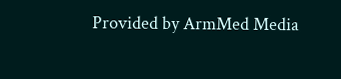Provided by ArmMed Media